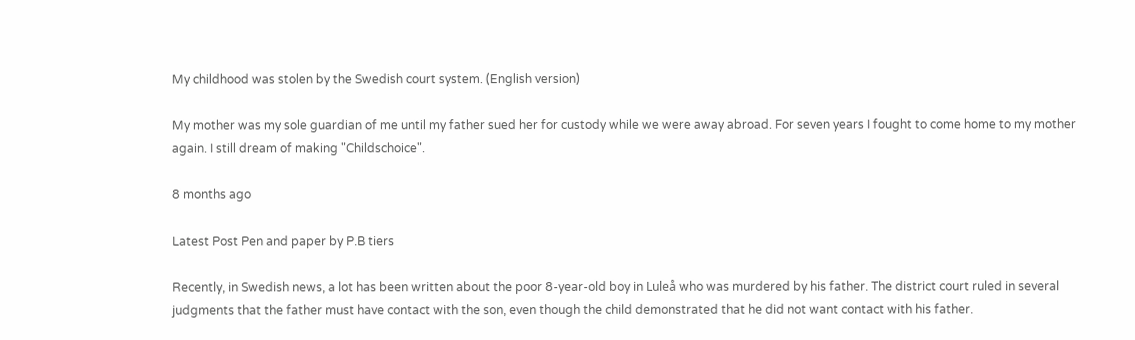My childhood was stolen by the Swedish court system. (English version)

My mother was my sole guardian of me until my father sued her for custody while we were away abroad. For seven years I fought to come home to my mother again. I still dream of making "Childschoice".

8 months ago

Latest Post Pen and paper by P.B tiers

Recently, in Swedish news, a lot has been written about the poor 8-year-old boy in Luleå who was murdered by his father. The district court ruled in several judgments that the father must have contact with the son, even though the child demonstrated that he did not want contact with his father.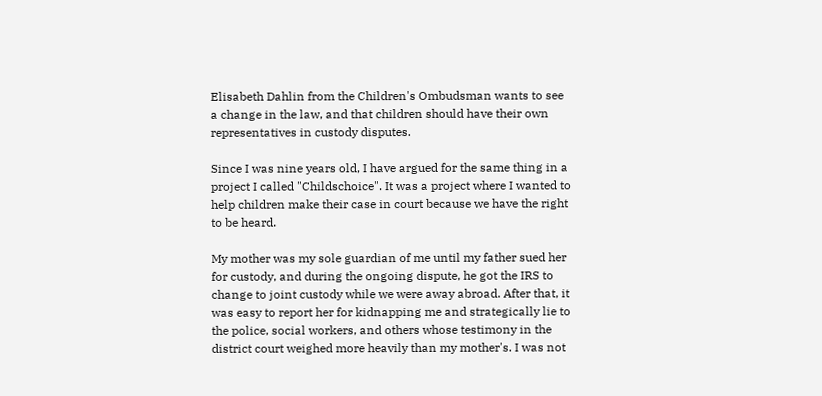Elisabeth Dahlin from the Children's Ombudsman wants to see a change in the law, and that children should have their own representatives in custody disputes.

Since I was nine years old, I have argued for the same thing in a project I called "Childschoice". It was a project where I wanted to help children make their case in court because we have the right to be heard.

My mother was my sole guardian of me until my father sued her for custody, and during the ongoing dispute, he got the IRS to change to joint custody while we were away abroad. After that, it was easy to report her for kidnapping me and strategically lie to the police, social workers, and others whose testimony in the district court weighed more heavily than my mother's. I was not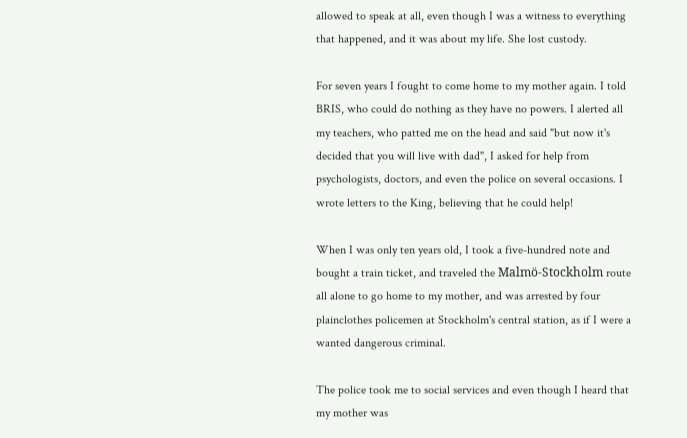allowed to speak at all, even though I was a witness to everything that happened, and it was about my life. She lost custody.

For seven years I fought to come home to my mother again. I told BRIS, who could do nothing as they have no powers. I alerted all my teachers, who patted me on the head and said "but now it's decided that you will live with dad", I asked for help from psychologists, doctors, and even the police on several occasions. I wrote letters to the King, believing that he could help!

When I was only ten years old, I took a five-hundred note and bought a train ticket, and traveled the Malmö-Stockholm route all alone to go home to my mother, and was arrested by four plainclothes policemen at Stockholm's central station, as if I were a wanted dangerous criminal.

The police took me to social services and even though I heard that my mother was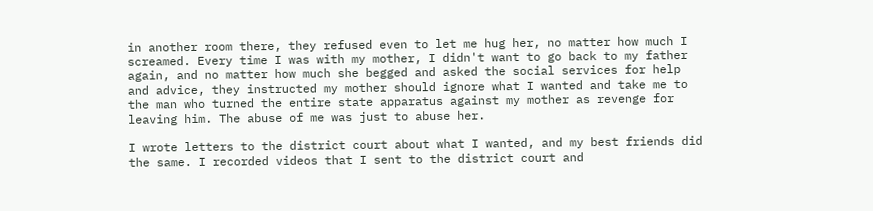in another room there, they refused even to let me hug her, no matter how much I screamed. Every time I was with my mother, I didn't want to go back to my father again, and no matter how much she begged and asked the social services for help and advice, they instructed my mother should ignore what I wanted and take me to the man who turned the entire state apparatus against my mother as revenge for leaving him. The abuse of me was just to abuse her.

I wrote letters to the district court about what I wanted, and my best friends did the same. I recorded videos that I sent to the district court and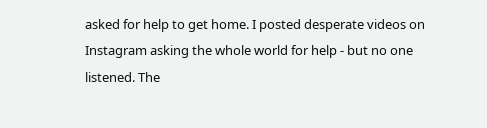asked for help to get home. I posted desperate videos on Instagram asking the whole world for help - but no one listened. The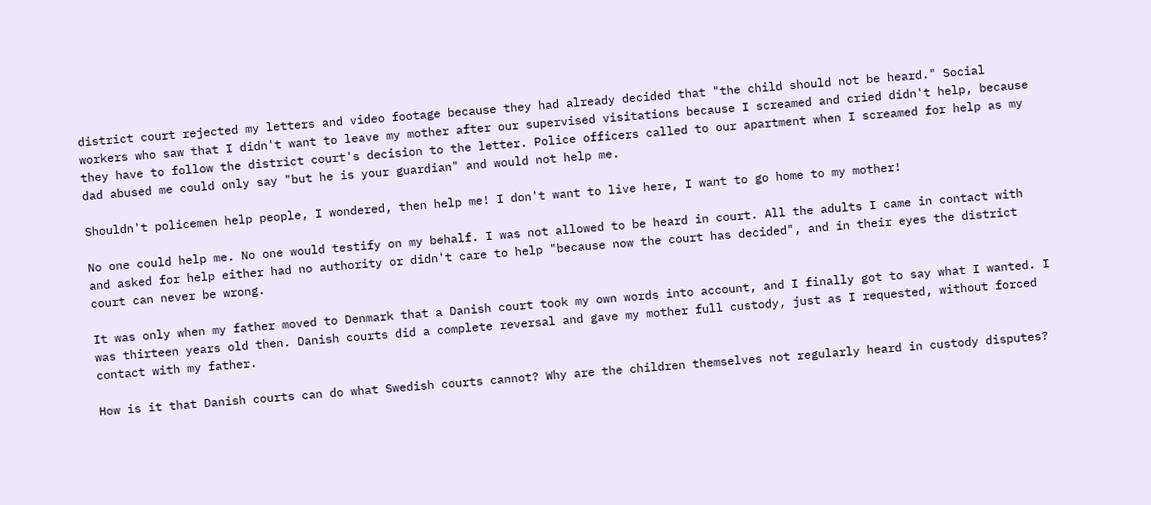district court rejected my letters and video footage because they had already decided that "the child should not be heard." Social workers who saw that I didn't want to leave my mother after our supervised visitations because I screamed and cried didn't help, because they have to follow the district court's decision to the letter. Police officers called to our apartment when I screamed for help as my dad abused me could only say "but he is your guardian" and would not help me.

Shouldn't policemen help people, I wondered, then help me! I don't want to live here, I want to go home to my mother!

No one could help me. No one would testify on my behalf. I was not allowed to be heard in court. All the adults I came in contact with and asked for help either had no authority or didn't care to help "because now the court has decided", and in their eyes the district court can never be wrong.

It was only when my father moved to Denmark that a Danish court took my own words into account, and I finally got to say what I wanted. I was thirteen years old then. Danish courts did a complete reversal and gave my mother full custody, just as I requested, without forced contact with my father.

How is it that Danish courts can do what Swedish courts cannot? Why are the children themselves not regularly heard in custody disputes?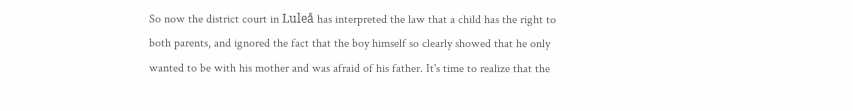So now the district court in Luleå has interpreted the law that a child has the right to both parents, and ignored the fact that the boy himself so clearly showed that he only wanted to be with his mother and was afraid of his father. It's time to realize that the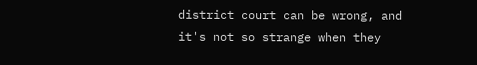district court can be wrong, and it's not so strange when they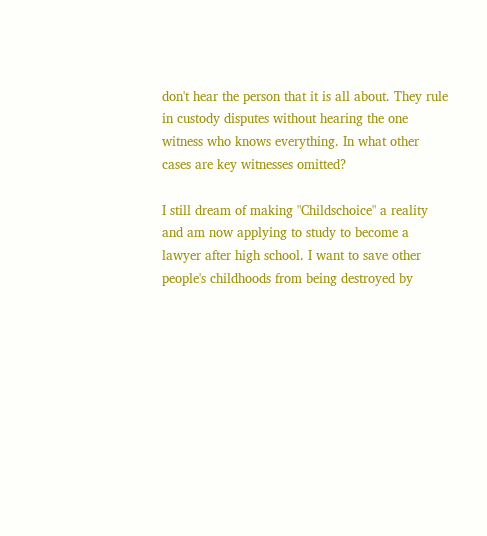don't hear the person that it is all about. They rule in custody disputes without hearing the one witness who knows everything. In what other cases are key witnesses omitted?

I still dream of making "Childschoice" a reality and am now applying to study to become a lawyer after high school. I want to save other people's childhoods from being destroyed by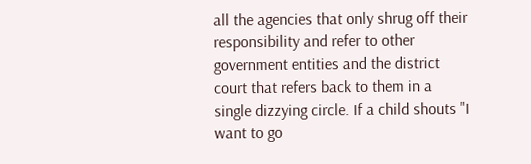all the agencies that only shrug off their responsibility and refer to other government entities and the district court that refers back to them in a single dizzying circle. If a child shouts "I want to go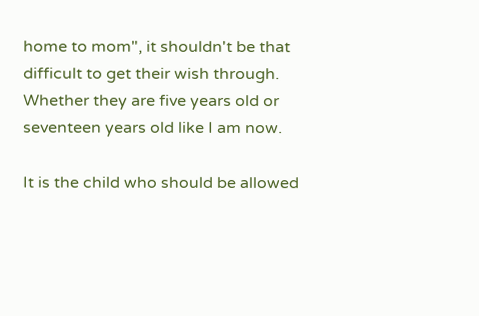home to mom", it shouldn't be that difficult to get their wish through. Whether they are five years old or seventeen years old like I am now.

It is the child who should be allowed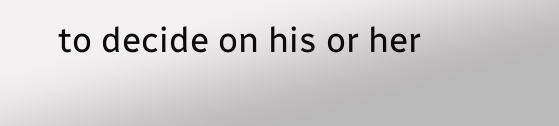to decide on his or her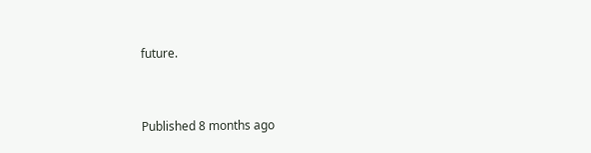future.


Published 8 months ago